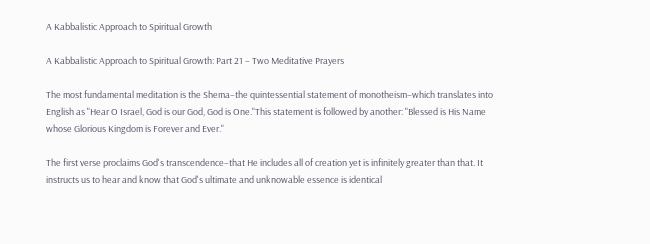A Kabbalistic Approach to Spiritual Growth

A Kabbalistic Approach to Spiritual Growth: Part 21 – Two Meditative Prayers

The most fundamental meditation is the Shema–the quintessential statement of monotheism–which translates into English as "Hear O Israel, God is our God, God is One."This statement is followed by another: "Blessed is His Name whose Glorious Kingdom is Forever and Ever."

The first verse proclaims God's transcendence–that He includes all of creation yet is infinitely greater than that. It instructs us to hear and know that God's ultimate and unknowable essence is identical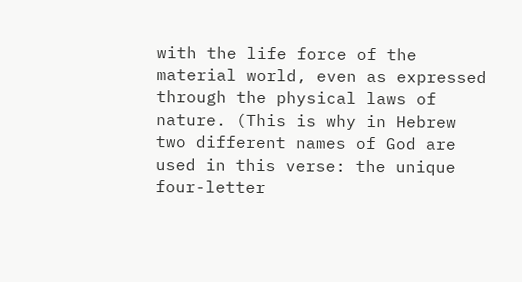with the life force of the material world, even as expressed through the physical laws of nature. (This is why in Hebrew two different names of God are used in this verse: the unique four-letter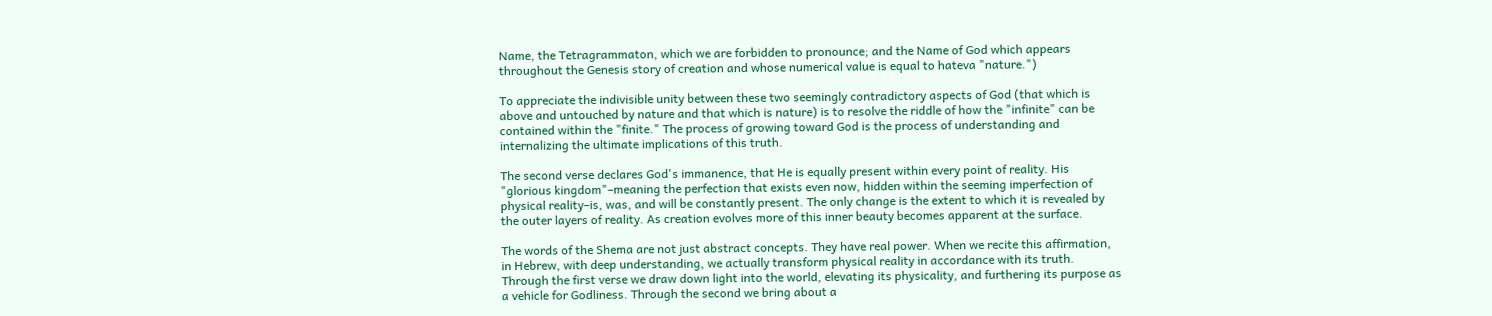Name, the Tetragrammaton, which we are forbidden to pronounce; and the Name of God which appears throughout the Genesis story of creation and whose numerical value is equal to hateva "nature.")

To appreciate the indivisible unity between these two seemingly contradictory aspects of God (that which is above and untouched by nature and that which is nature) is to resolve the riddle of how the "infinite" can be contained within the "finite." The process of growing toward God is the process of understanding and internalizing the ultimate implications of this truth.

The second verse declares God's immanence, that He is equally present within every point of reality. His "glorious kingdom"–meaning the perfection that exists even now, hidden within the seeming imperfection of physical reality–is, was, and will be constantly present. The only change is the extent to which it is revealed by the outer layers of reality. As creation evolves more of this inner beauty becomes apparent at the surface.

The words of the Shema are not just abstract concepts. They have real power. When we recite this affirmation, in Hebrew, with deep understanding, we actually transform physical reality in accordance with its truth. Through the first verse we draw down light into the world, elevating its physicality, and furthering its purpose as a vehicle for Godliness. Through the second we bring about a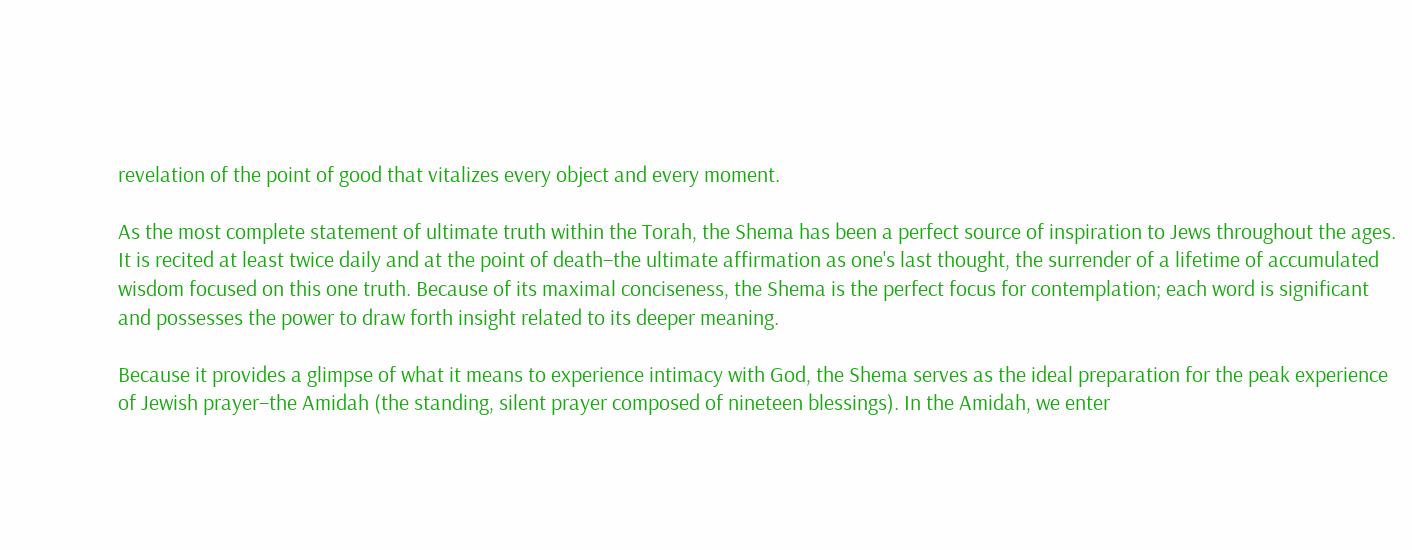revelation of the point of good that vitalizes every object and every moment.

As the most complete statement of ultimate truth within the Torah, the Shema has been a perfect source of inspiration to Jews throughout the ages. It is recited at least twice daily and at the point of death–the ultimate affirmation as one's last thought, the surrender of a lifetime of accumulated wisdom focused on this one truth. Because of its maximal conciseness, the Shema is the perfect focus for contemplation; each word is significant and possesses the power to draw forth insight related to its deeper meaning.

Because it provides a glimpse of what it means to experience intimacy with God, the Shema serves as the ideal preparation for the peak experience of Jewish prayer–the Amidah (the standing, silent prayer composed of nineteen blessings). In the Amidah, we enter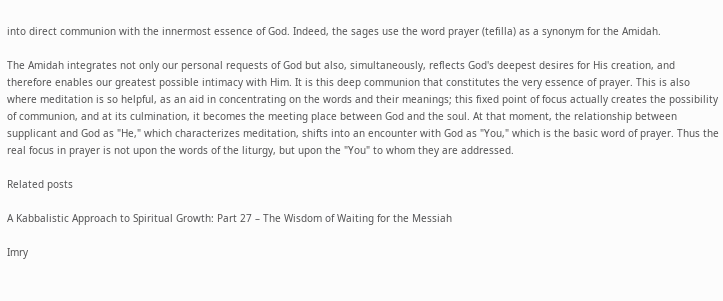into direct communion with the innermost essence of God. Indeed, the sages use the word prayer (tefilla) as a synonym for the Amidah.

The Amidah integrates not only our personal requests of God but also, simultaneously, reflects God's deepest desires for His creation, and therefore enables our greatest possible intimacy with Him. It is this deep communion that constitutes the very essence of prayer. This is also where meditation is so helpful, as an aid in concentrating on the words and their meanings; this fixed point of focus actually creates the possibility of communion, and at its culmination, it becomes the meeting place between God and the soul. At that moment, the relationship between supplicant and God as "He," which characterizes meditation, shifts into an encounter with God as "You," which is the basic word of prayer. Thus the real focus in prayer is not upon the words of the liturgy, but upon the "You" to whom they are addressed.

Related posts

A Kabbalistic Approach to Spiritual Growth: Part 27 – The Wisdom of Waiting for the Messiah

Imry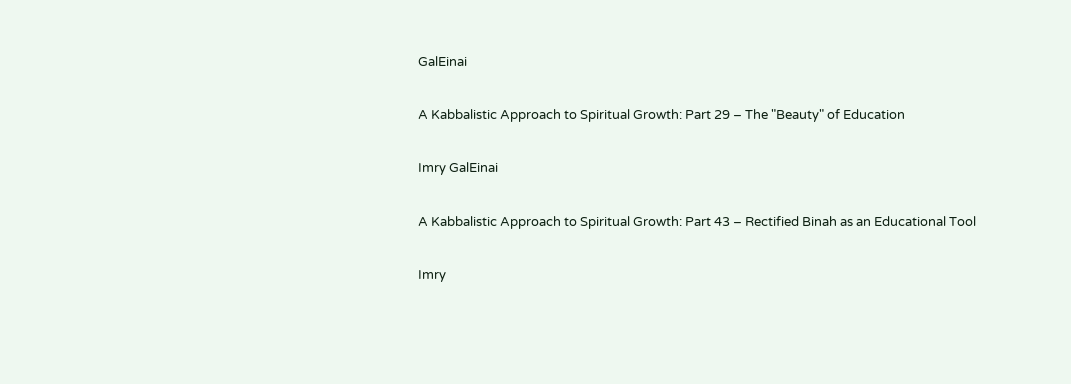GalEinai

A Kabbalistic Approach to Spiritual Growth: Part 29 – The "Beauty" of Education

Imry GalEinai

A Kabbalistic Approach to Spiritual Growth: Part 43 – Rectified Binah as an Educational Tool

Imry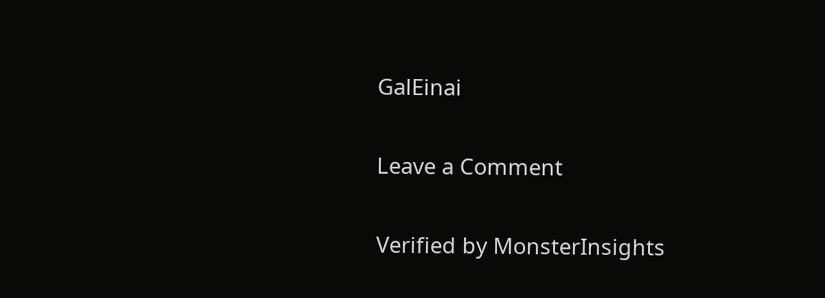GalEinai

Leave a Comment

Verified by MonsterInsights